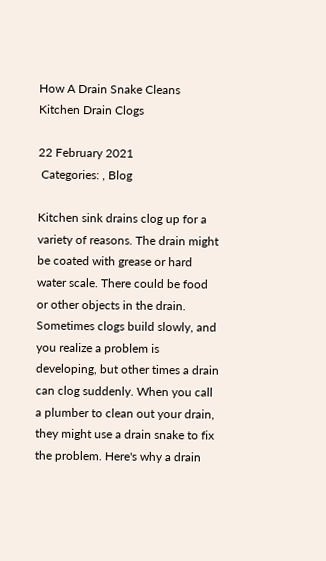How A Drain Snake Cleans Kitchen Drain Clogs

22 February 2021
 Categories: , Blog

Kitchen sink drains clog up for a variety of reasons. The drain might be coated with grease or hard water scale. There could be food or other objects in the drain. Sometimes clogs build slowly, and you realize a problem is developing, but other times a drain can clog suddenly. When you call a plumber to clean out your drain, they might use a drain snake to fix the problem. Here's why a drain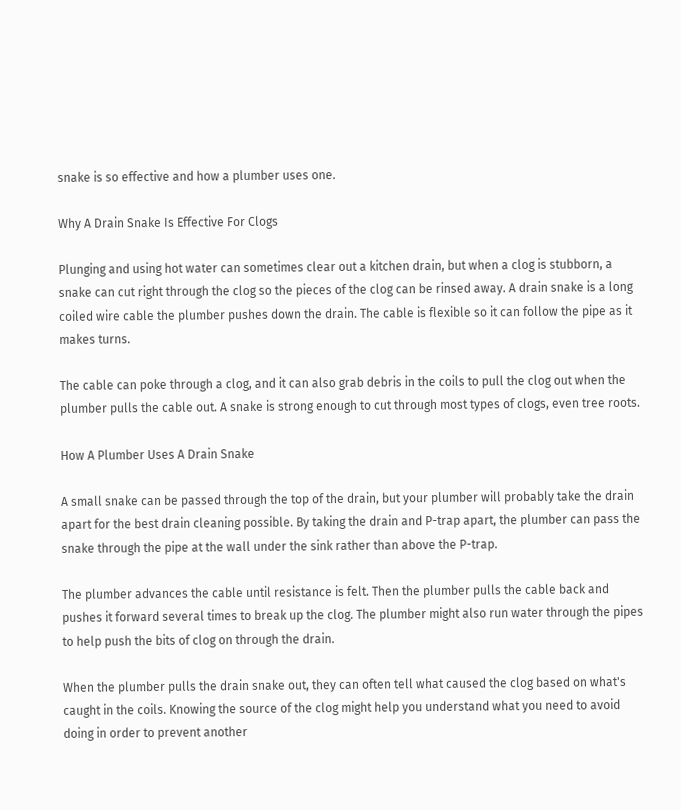snake is so effective and how a plumber uses one.

Why A Drain Snake Is Effective For Clogs

Plunging and using hot water can sometimes clear out a kitchen drain, but when a clog is stubborn, a snake can cut right through the clog so the pieces of the clog can be rinsed away. A drain snake is a long coiled wire cable the plumber pushes down the drain. The cable is flexible so it can follow the pipe as it makes turns.

The cable can poke through a clog, and it can also grab debris in the coils to pull the clog out when the plumber pulls the cable out. A snake is strong enough to cut through most types of clogs, even tree roots.

How A Plumber Uses A Drain Snake

A small snake can be passed through the top of the drain, but your plumber will probably take the drain apart for the best drain cleaning possible. By taking the drain and P-trap apart, the plumber can pass the snake through the pipe at the wall under the sink rather than above the P-trap.

The plumber advances the cable until resistance is felt. Then the plumber pulls the cable back and pushes it forward several times to break up the clog. The plumber might also run water through the pipes to help push the bits of clog on through the drain.

When the plumber pulls the drain snake out, they can often tell what caused the clog based on what's caught in the coils. Knowing the source of the clog might help you understand what you need to avoid doing in order to prevent another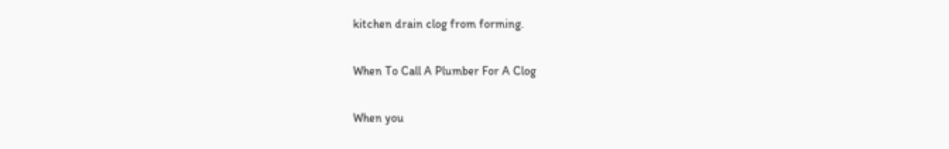kitchen drain clog from forming.

When To Call A Plumber For A Clog

When you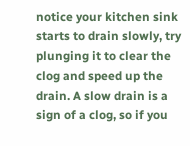notice your kitchen sink starts to drain slowly, try plunging it to clear the clog and speed up the drain. A slow drain is a sign of a clog, so if you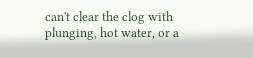can't clear the clog with plunging, hot water, or a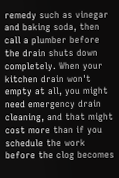remedy such as vinegar and baking soda, then call a plumber before the drain shuts down completely. When your kitchen drain won't empty at all, you might need emergency drain cleaning, and that might cost more than if you schedule the work before the clog becomes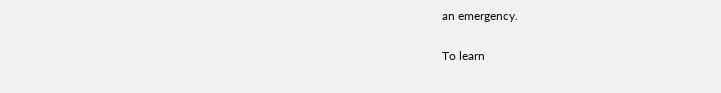an emergency.

To learn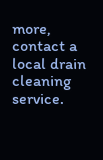more, contact a local drain cleaning service.